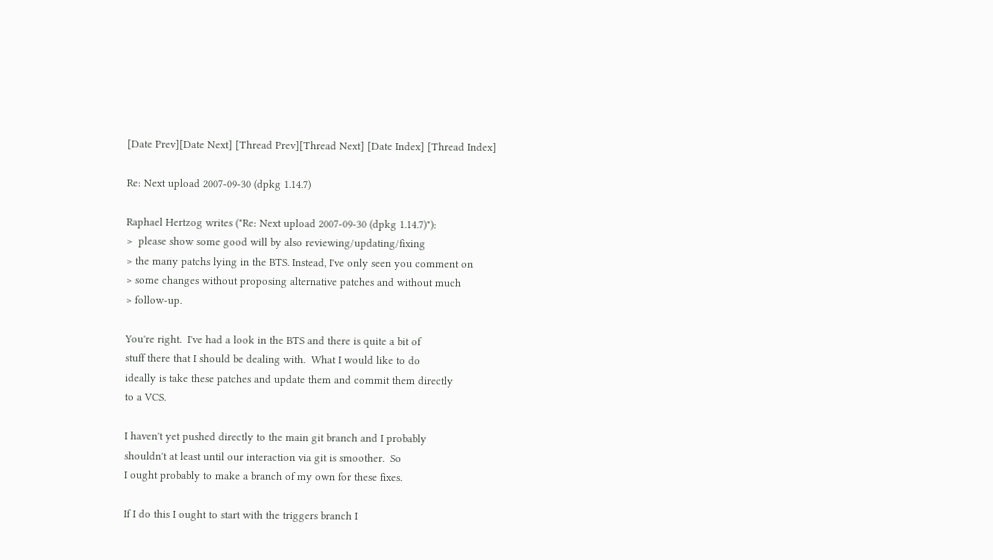[Date Prev][Date Next] [Thread Prev][Thread Next] [Date Index] [Thread Index]

Re: Next upload 2007-09-30 (dpkg 1.14.7)

Raphael Hertzog writes ("Re: Next upload 2007-09-30 (dpkg 1.14.7)"):
>  please show some good will by also reviewing/updating/fixing
> the many patchs lying in the BTS. Instead, I've only seen you comment on
> some changes without proposing alternative patches and without much
> follow-up.

You're right.  I've had a look in the BTS and there is quite a bit of
stuff there that I should be dealing with.  What I would like to do
ideally is take these patches and update them and commit them directly
to a VCS.

I haven't yet pushed directly to the main git branch and I probably
shouldn't at least until our interaction via git is smoother.  So
I ought probably to make a branch of my own for these fixes.

If I do this I ought to start with the triggers branch I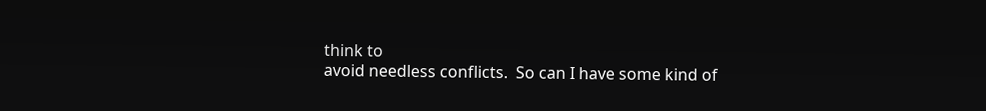think to
avoid needless conflicts.  So can I have some kind of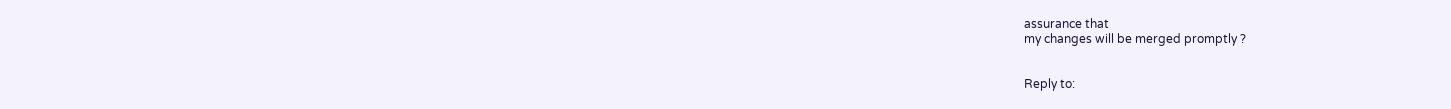assurance that
my changes will be merged promptly ?


Reply to: